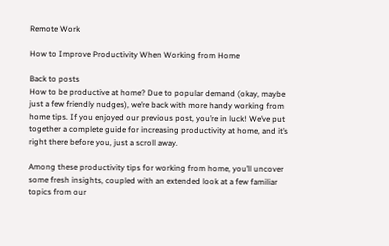Remote Work

How to Improve Productivity When Working from Home

Back to posts
How to be productive at home? Due to popular demand (okay, maybe just a few friendly nudges), we’re back with more handy working from home tips. If you enjoyed our previous post, you’re in luck! We’ve put together a complete guide for increasing productivity at home, and it’s right there before you, just a scroll away.

Among these productivity tips for working from home, you’ll uncover some fresh insights, coupled with an extended look at a few familiar topics from our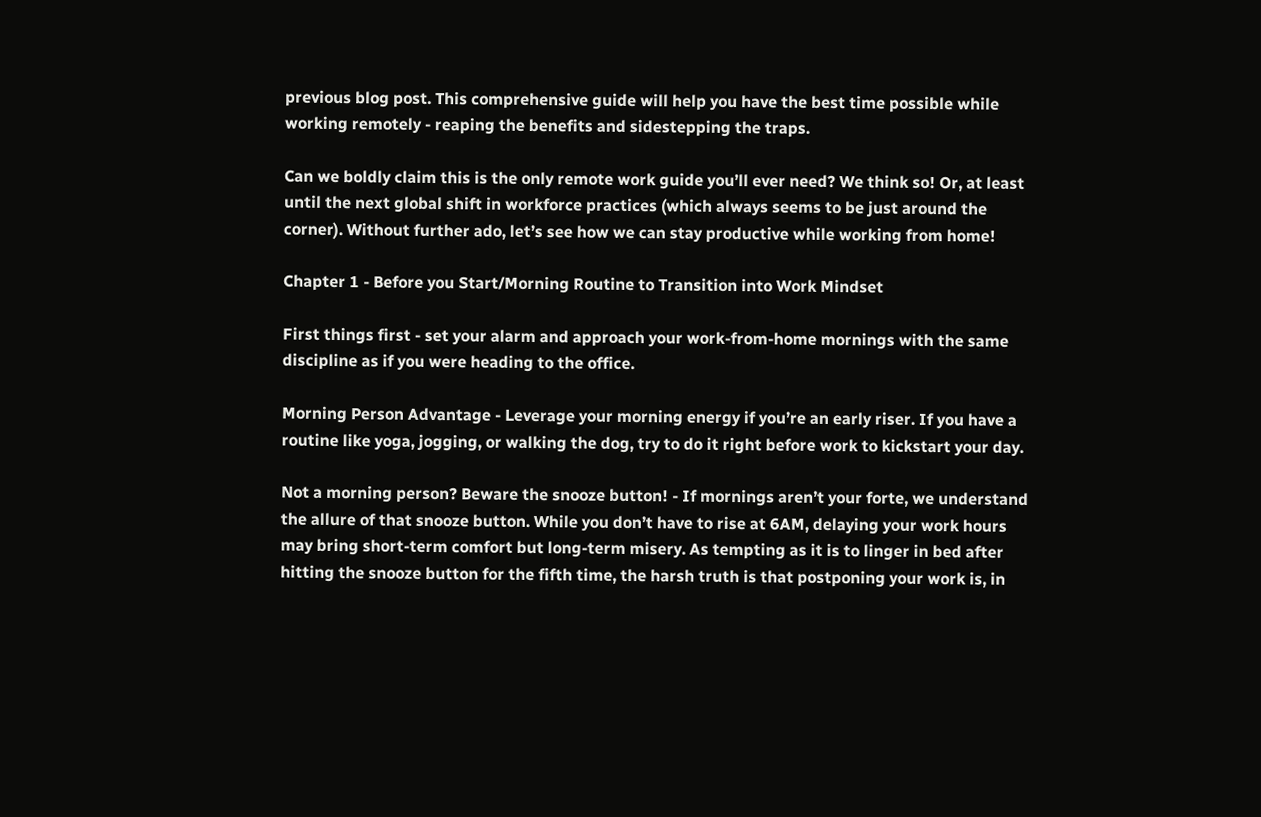previous blog post. This comprehensive guide will help you have the best time possible while working remotely - reaping the benefits and sidestepping the traps.

Can we boldly claim this is the only remote work guide you’ll ever need? We think so! Or, at least until the next global shift in workforce practices (which always seems to be just around the corner). Without further ado, let’s see how we can stay productive while working from home!

Chapter 1 - Before you Start/Morning Routine to Transition into Work Mindset

First things first - set your alarm and approach your work-from-home mornings with the same discipline as if you were heading to the office.

Morning Person Advantage - Leverage your morning energy if you’re an early riser. If you have a routine like yoga, jogging, or walking the dog, try to do it right before work to kickstart your day.

Not a morning person? Beware the snooze button! - If mornings aren’t your forte, we understand the allure of that snooze button. While you don’t have to rise at 6AM, delaying your work hours may bring short-term comfort but long-term misery. As tempting as it is to linger in bed after hitting the snooze button for the fifth time, the harsh truth is that postponing your work is, in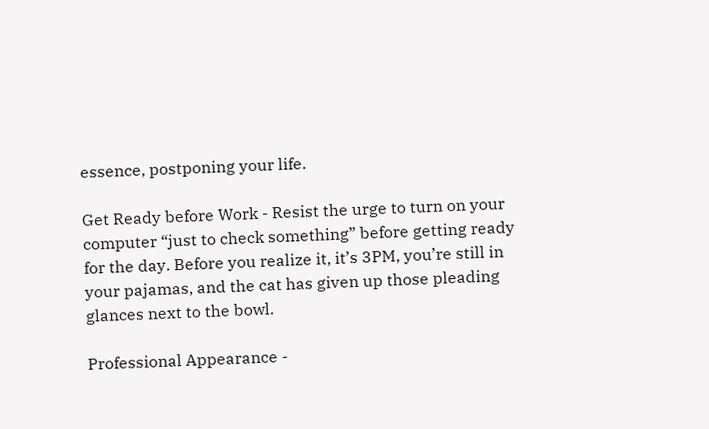essence, postponing your life.

Get Ready before Work - Resist the urge to turn on your computer “just to check something” before getting ready for the day. Before you realize it, it’s 3PM, you’re still in your pajamas, and the cat has given up those pleading glances next to the bowl.

Professional Appearance -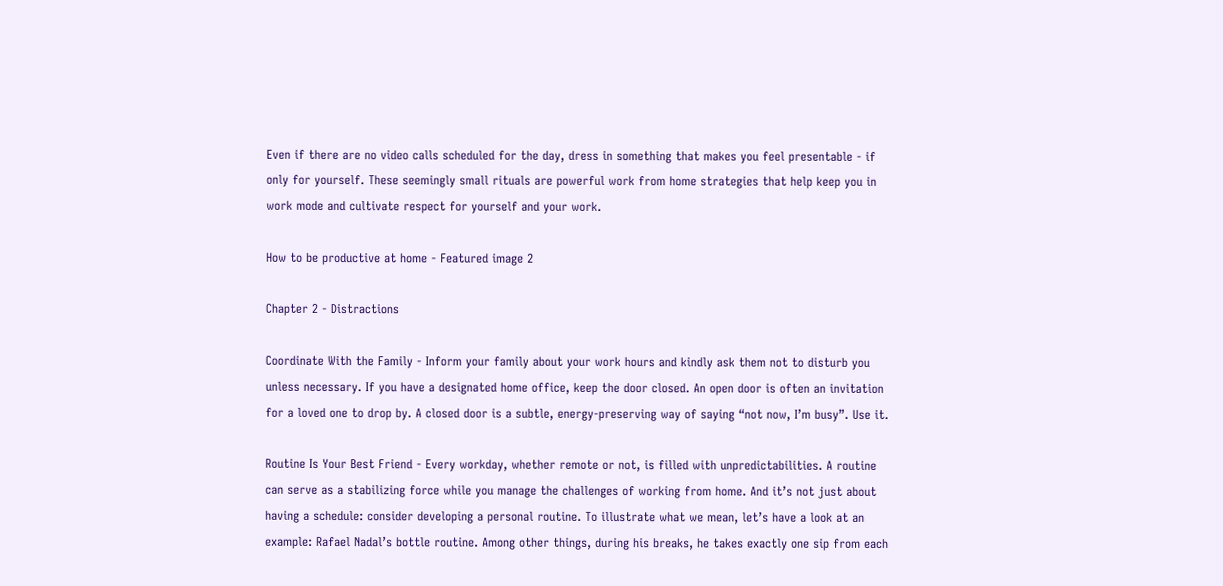Even if there are no video calls scheduled for the day, dress in something that makes you feel presentable - if only for yourself. These seemingly small rituals are powerful work from home strategies that help keep you in work mode and cultivate respect for yourself and your work.

How to be productive at home - Featured image 2

Chapter 2 - Distractions

Coordinate With the Family - Inform your family about your work hours and kindly ask them not to disturb you unless necessary. If you have a designated home office, keep the door closed. An open door is often an invitation for a loved one to drop by. A closed door is a subtle, energy-preserving way of saying “not now, I’m busy”. Use it.

Routine Is Your Best Friend - Every workday, whether remote or not, is filled with unpredictabilities. A routine can serve as a stabilizing force while you manage the challenges of working from home. And it’s not just about having a schedule: consider developing a personal routine. To illustrate what we mean, let’s have a look at an example: Rafael Nadal’s bottle routine. Among other things, during his breaks, he takes exactly one sip from each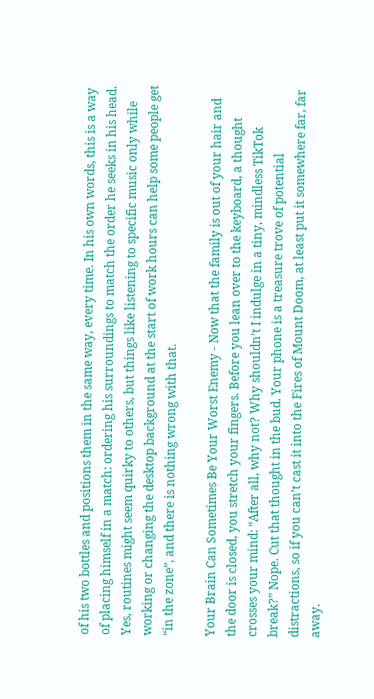of his two bottles and positions them in the same way, every time. In his own words, this is a way of placing himself in a match: ordering his surroundings to match the order he seeks in his head. Yes, routines might seem quirky to others, but things like listening to specific music only while working or changing the desktop background at the start of work hours can help some people get “in the zone”, and there is nothing wrong with that.

Your Brain Can Sometimes Be Your Worst Enemy - Now that the family is out of your hair and the door is closed, you stretch your fingers. Before you lean over to the keyboard, a thought crosses your mind: “After all, why not? Why shouldn’t I indulge in a tiny, mindless TikTok break?” Nope. Cut that thought in the bud. Your phone is a treasure trove of potential distractions, so if you can’t cast it into the Fires of Mount Doom, at least put it somewhere far, far away.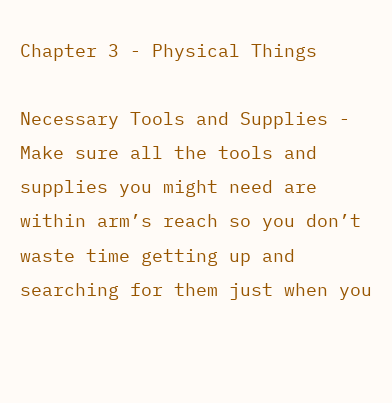Chapter 3 - Physical Things

Necessary Tools and Supplies - Make sure all the tools and supplies you might need are within arm’s reach so you don’t waste time getting up and searching for them just when you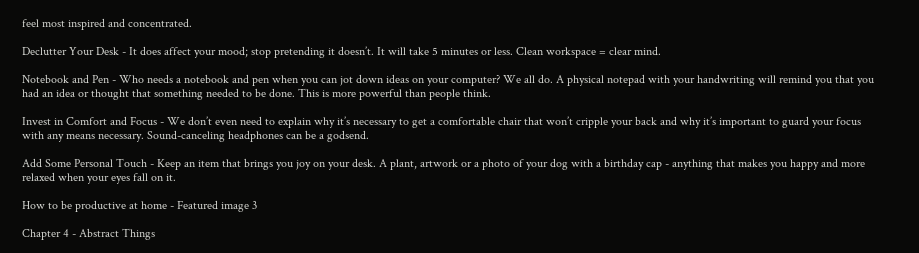feel most inspired and concentrated.

Declutter Your Desk - It does affect your mood; stop pretending it doesn’t. It will take 5 minutes or less. Clean workspace = clear mind.

Notebook and Pen - Who needs a notebook and pen when you can jot down ideas on your computer? We all do. A physical notepad with your handwriting will remind you that you had an idea or thought that something needed to be done. This is more powerful than people think.

Invest in Comfort and Focus - We don’t even need to explain why it’s necessary to get a comfortable chair that won’t cripple your back and why it’s important to guard your focus with any means necessary. Sound-canceling headphones can be a godsend.

Add Some Personal Touch - Keep an item that brings you joy on your desk. A plant, artwork or a photo of your dog with a birthday cap - anything that makes you happy and more relaxed when your eyes fall on it.

How to be productive at home - Featured image 3

Chapter 4 - Abstract Things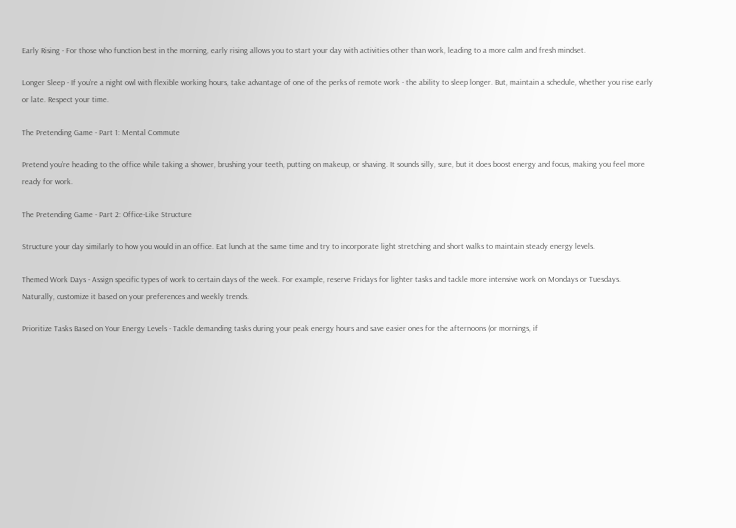Early Rising - For those who function best in the morning, early rising allows you to start your day with activities other than work, leading to a more calm and fresh mindset.

Longer Sleep - If you’re a night owl with flexible working hours, take advantage of one of the perks of remote work - the ability to sleep longer. But, maintain a schedule, whether you rise early or late. Respect your time.

The Pretending Game - Part 1: Mental Commute

Pretend you’re heading to the office while taking a shower, brushing your teeth, putting on makeup, or shaving. It sounds silly, sure, but it does boost energy and focus, making you feel more ready for work.

The Pretending Game - Part 2: Office-Like Structure

Structure your day similarly to how you would in an office. Eat lunch at the same time and try to incorporate light stretching and short walks to maintain steady energy levels.

Themed Work Days - Assign specific types of work to certain days of the week. For example, reserve Fridays for lighter tasks and tackle more intensive work on Mondays or Tuesdays. Naturally, customize it based on your preferences and weekly trends.

Prioritize Tasks Based on Your Energy Levels - Tackle demanding tasks during your peak energy hours and save easier ones for the afternoons (or mornings, if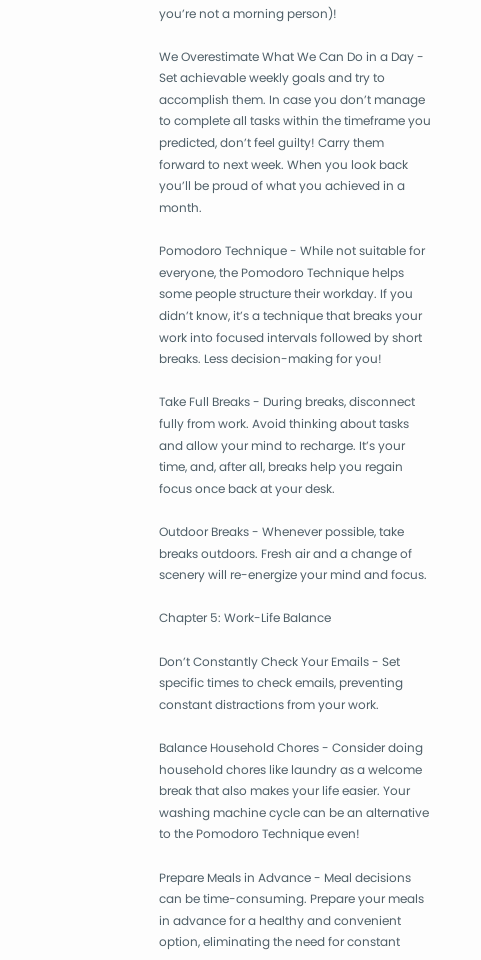you’re not a morning person)!

We Overestimate What We Can Do in a Day - Set achievable weekly goals and try to accomplish them. In case you don’t manage to complete all tasks within the timeframe you predicted, don’t feel guilty! Carry them forward to next week. When you look back you’ll be proud of what you achieved in a month.

Pomodoro Technique - While not suitable for everyone, the Pomodoro Technique helps some people structure their workday. If you didn’t know, it’s a technique that breaks your work into focused intervals followed by short breaks. Less decision-making for you!

Take Full Breaks - During breaks, disconnect fully from work. Avoid thinking about tasks and allow your mind to recharge. It’s your time, and, after all, breaks help you regain focus once back at your desk.

Outdoor Breaks - Whenever possible, take breaks outdoors. Fresh air and a change of scenery will re-energize your mind and focus.

Chapter 5: Work-Life Balance

Don’t Constantly Check Your Emails - Set specific times to check emails, preventing constant distractions from your work.

Balance Household Chores - Consider doing household chores like laundry as a welcome break that also makes your life easier. Your washing machine cycle can be an alternative to the Pomodoro Technique even!

Prepare Meals in Advance - Meal decisions can be time-consuming. Prepare your meals in advance for a healthy and convenient option, eliminating the need for constant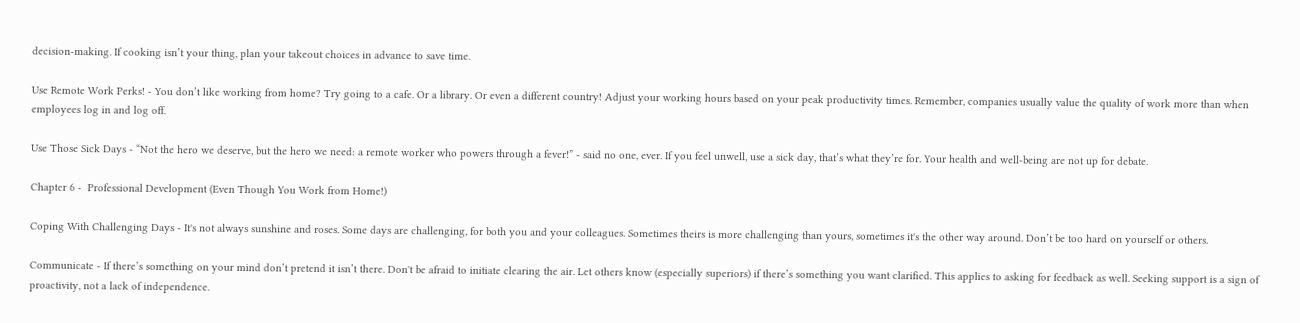decision-making. If cooking isn’t your thing, plan your takeout choices in advance to save time.

Use Remote Work Perks! - You don’t like working from home? Try going to a cafe. Or a library. Or even a different country! Adjust your working hours based on your peak productivity times. Remember, companies usually value the quality of work more than when employees log in and log off.

Use Those Sick Days - “Not the hero we deserve, but the hero we need: a remote worker who powers through a fever!” - said no one, ever. If you feel unwell, use a sick day, that’s what they’re for. Your health and well-being are not up for debate.

Chapter 6 -  Professional Development (Even Though You Work from Home!)

Coping With Challenging Days - It's not always sunshine and roses. Some days are challenging, for both you and your colleagues. Sometimes theirs is more challenging than yours, sometimes it's the other way around. Don’t be too hard on yourself or others.

Communicate - If there’s something on your mind don’t pretend it isn’t there. Don't be afraid to initiate clearing the air. Let others know (especially superiors) if there’s something you want clarified. This applies to asking for feedback as well. Seeking support is a sign of proactivity, not a lack of independence.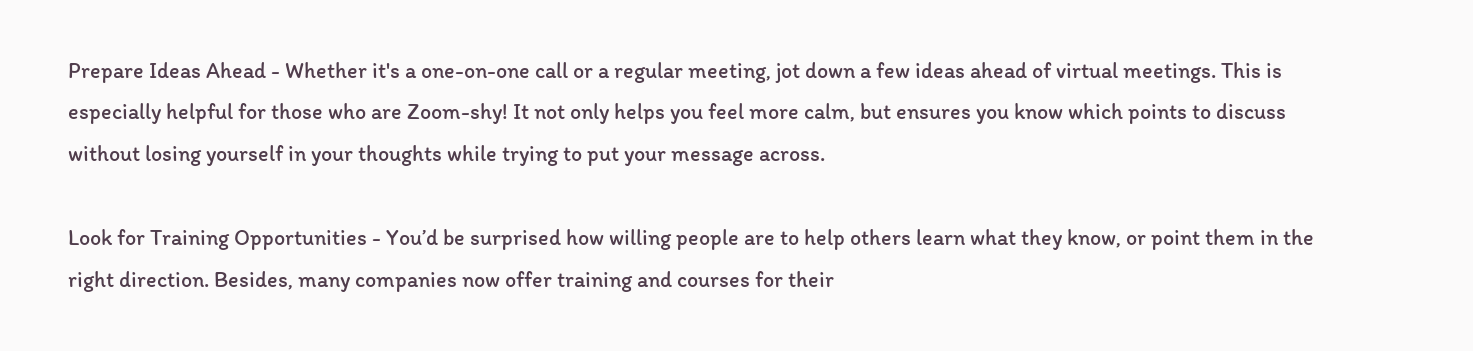Prepare Ideas Ahead - Whether it's a one-on-one call or a regular meeting, jot down a few ideas ahead of virtual meetings. This is especially helpful for those who are Zoom-shy! It not only helps you feel more calm, but ensures you know which points to discuss without losing yourself in your thoughts while trying to put your message across.

Look for Training Opportunities - You’d be surprised how willing people are to help others learn what they know, or point them in the right direction. Besides, many companies now offer training and courses for their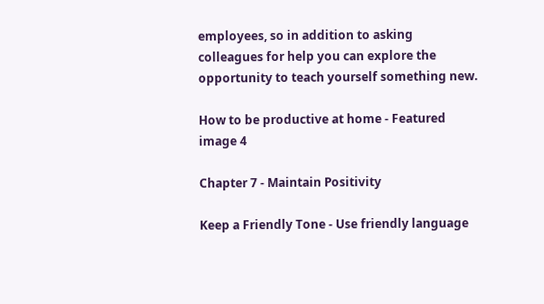employees, so in addition to asking colleagues for help you can explore the opportunity to teach yourself something new.

How to be productive at home - Featured image 4

Chapter 7 - Maintain Positivity

Keep a Friendly Tone - Use friendly language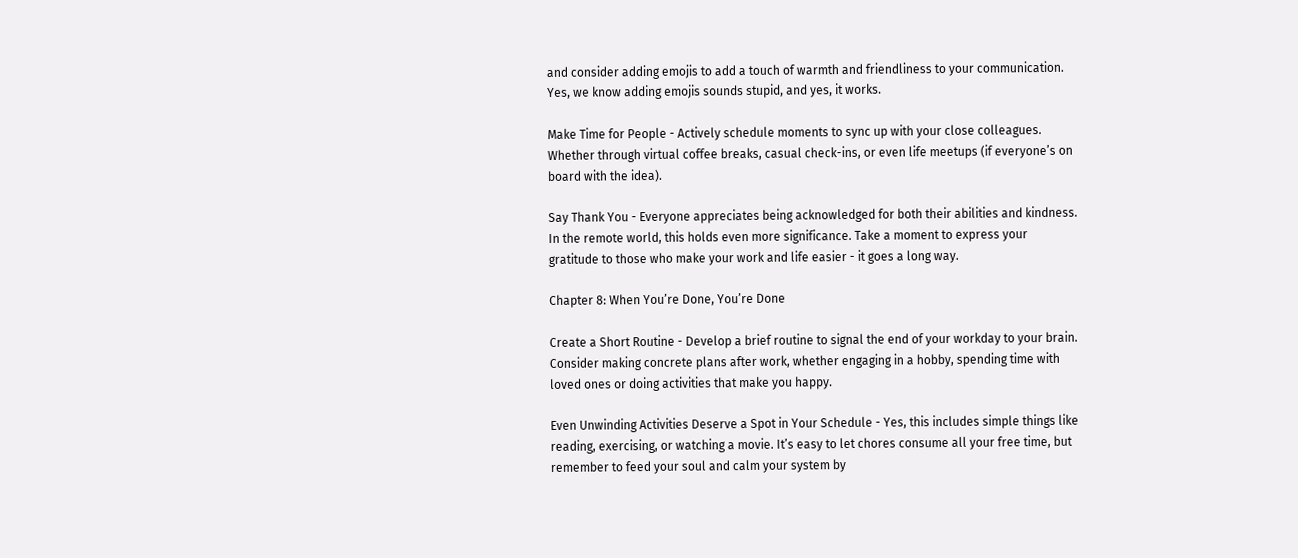and consider adding emojis to add a touch of warmth and friendliness to your communication. Yes, we know adding emojis sounds stupid, and yes, it works.

Make Time for People - Actively schedule moments to sync up with your close colleagues. Whether through virtual coffee breaks, casual check-ins, or even life meetups (if everyone’s on board with the idea).

Say Thank You - Everyone appreciates being acknowledged for both their abilities and kindness. In the remote world, this holds even more significance. Take a moment to express your gratitude to those who make your work and life easier - it goes a long way.

Chapter 8: When You’re Done, You’re Done

Create a Short Routine - Develop a brief routine to signal the end of your workday to your brain. Consider making concrete plans after work, whether engaging in a hobby, spending time with loved ones or doing activities that make you happy.

Even Unwinding Activities Deserve a Spot in Your Schedule - Yes, this includes simple things like reading, exercising, or watching a movie. It’s easy to let chores consume all your free time, but remember to feed your soul and calm your system by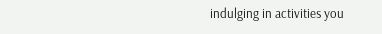indulging in activities you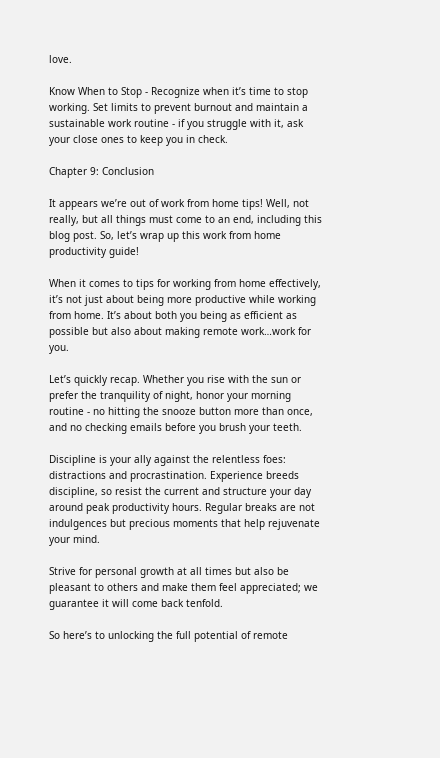love.

Know When to Stop - Recognize when it’s time to stop working. Set limits to prevent burnout and maintain a sustainable work routine - if you struggle with it, ask your close ones to keep you in check.

Chapter 9: Conclusion

It appears we’re out of work from home tips! Well, not really, but all things must come to an end, including this blog post. So, let’s wrap up this work from home productivity guide!

When it comes to tips for working from home effectively, it’s not just about being more productive while working from home. It’s about both you being as efficient as possible but also about making remote work…work for you.

Let’s quickly recap. Whether you rise with the sun or prefer the tranquility of night, honor your morning routine - no hitting the snooze button more than once, and no checking emails before you brush your teeth.

Discipline is your ally against the relentless foes: distractions and procrastination. Experience breeds discipline, so resist the current and structure your day around peak productivity hours. Regular breaks are not indulgences but precious moments that help rejuvenate your mind.

Strive for personal growth at all times but also be pleasant to others and make them feel appreciated; we guarantee it will come back tenfold.

So here’s to unlocking the full potential of remote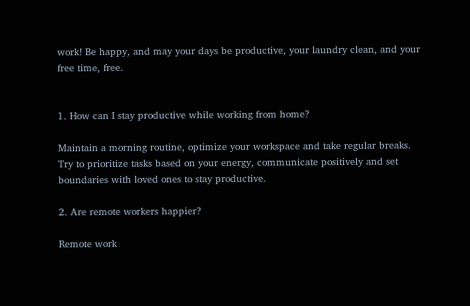work! Be happy, and may your days be productive, your laundry clean, and your free time, free.


1. How can I stay productive while working from home?

Maintain a morning routine, optimize your workspace and take regular breaks. Try to prioritize tasks based on your energy, communicate positively and set boundaries with loved ones to stay productive.

2. Are remote workers happier?

Remote work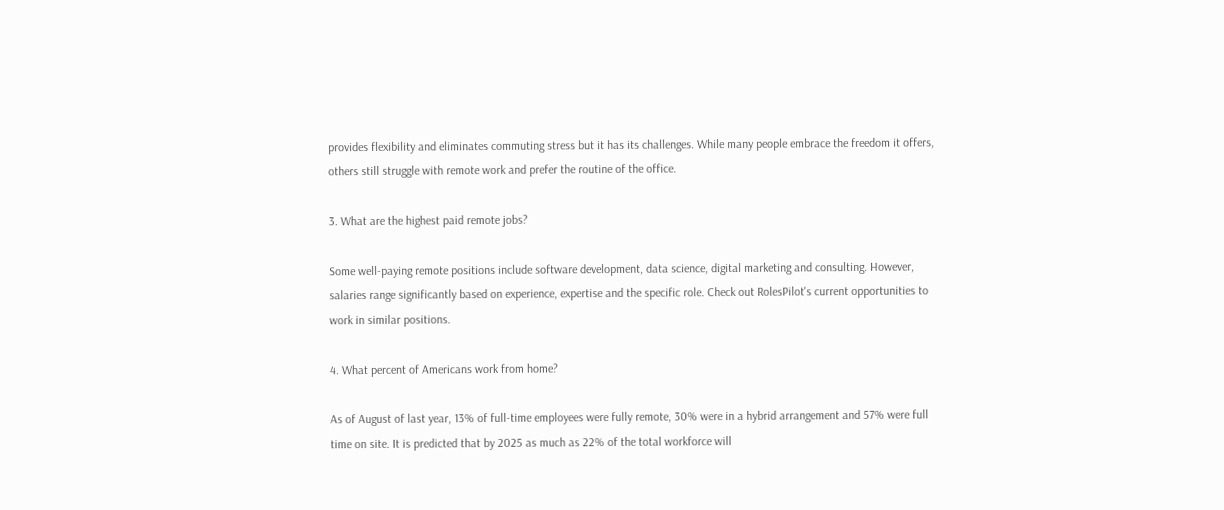provides flexibility and eliminates commuting stress but it has its challenges. While many people embrace the freedom it offers, others still struggle with remote work and prefer the routine of the office.

3. What are the highest paid remote jobs?

Some well-paying remote positions include software development, data science, digital marketing and consulting. However, salaries range significantly based on experience, expertise and the specific role. Check out RolesPilot's current opportunities to work in similar positions.

4. What percent of Americans work from home?

As of August of last year, 13% of full-time employees were fully remote, 30% were in a hybrid arrangement and 57% were full time on site. It is predicted that by 2025 as much as 22% of the total workforce will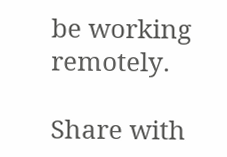be working remotely.

Share with